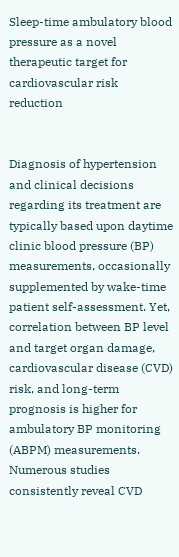Sleep-time ambulatory blood pressure as a novel therapeutic target for cardiovascular risk reduction


Diagnosis of hypertension and clinical decisions regarding its treatment are typically based upon daytime clinic blood pressure (BP) measurements, occasionally supplemented by wake-time patient self-assessment. Yet, correlation between BP level and target organ damage, cardiovascular disease (CVD) risk, and long-term prognosis is higher for ambulatory BP monitoring (ABPM) measurements. Numerous studies consistently reveal CVD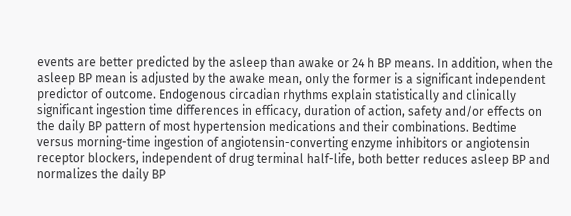events are better predicted by the asleep than awake or 24 h BP means. In addition, when the asleep BP mean is adjusted by the awake mean, only the former is a significant independent predictor of outcome. Endogenous circadian rhythms explain statistically and clinically significant ingestion time differences in efficacy, duration of action, safety and/or effects on the daily BP pattern of most hypertension medications and their combinations. Bedtime versus morning-time ingestion of angiotensin-converting enzyme inhibitors or angiotensin receptor blockers, independent of drug terminal half-life, both better reduces asleep BP and normalizes the daily BP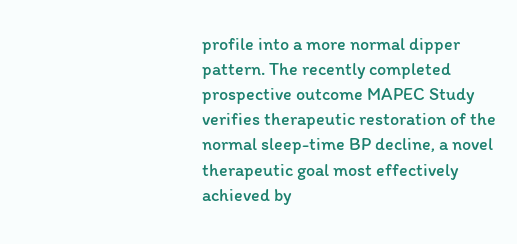profile into a more normal dipper pattern. The recently completed prospective outcome MAPEC Study verifies therapeutic restoration of the normal sleep-time BP decline, a novel therapeutic goal most effectively achieved by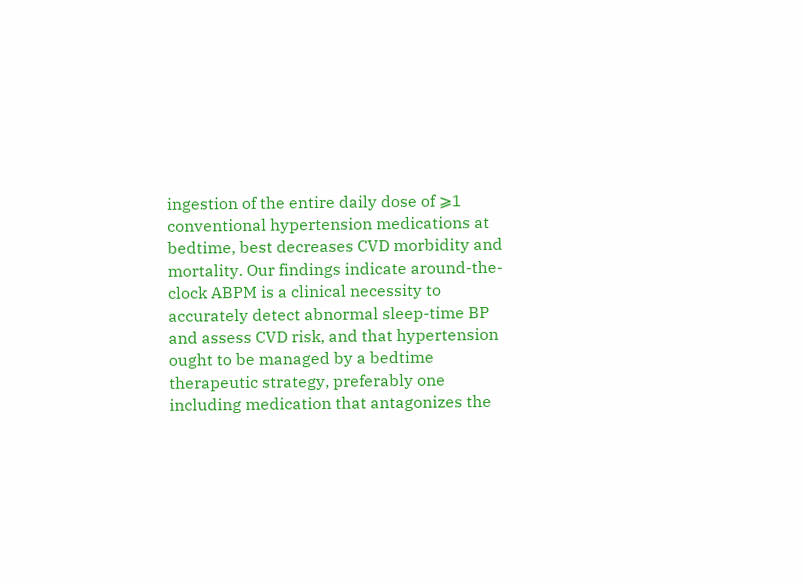ingestion of the entire daily dose of ⩾1 conventional hypertension medications at bedtime, best decreases CVD morbidity and mortality. Our findings indicate around-the-clock ABPM is a clinical necessity to accurately detect abnormal sleep-time BP and assess CVD risk, and that hypertension ought to be managed by a bedtime therapeutic strategy, preferably one including medication that antagonizes the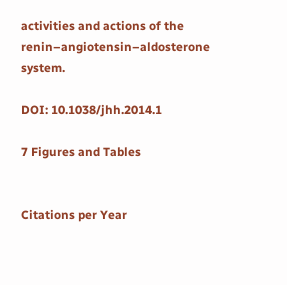activities and actions of the renin–angiotensin–aldosterone system.

DOI: 10.1038/jhh.2014.1

7 Figures and Tables


Citations per Year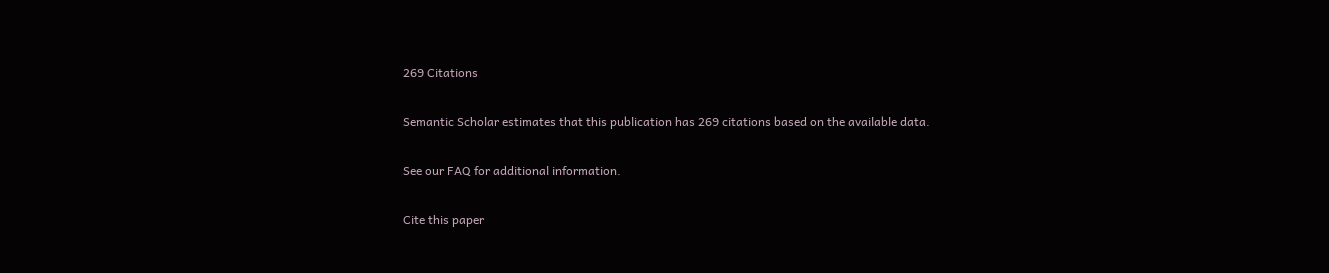269 Citations

Semantic Scholar estimates that this publication has 269 citations based on the available data.

See our FAQ for additional information.

Cite this paper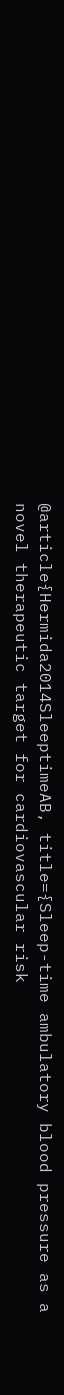@article{Hermida2014SleeptimeAB, title={Sleep-time ambulatory blood pressure as a novel therapeutic target for cardiovascular risk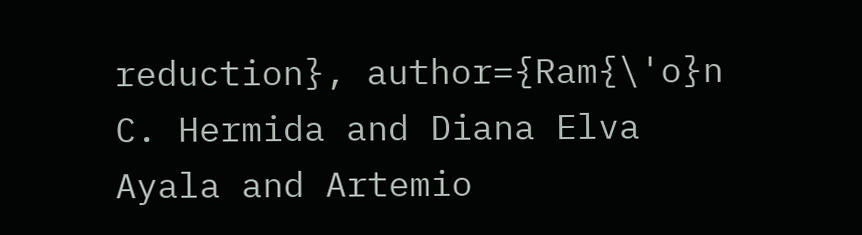reduction}, author={Ram{\'o}n C. Hermida and Diana Elva Ayala and Artemio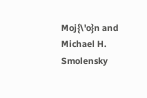Moj{\'o}n and Michael H. Smolensky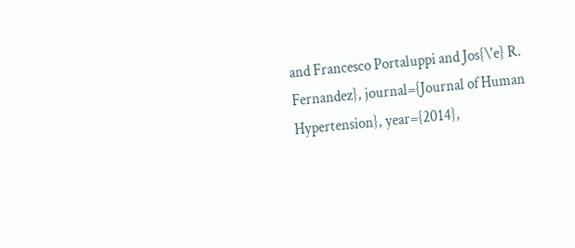and Francesco Portaluppi and Jos{\'e} R. Fernandez}, journal={Journal of Human Hypertension}, year={2014},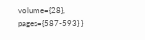volume={28}, pages={587-593} }